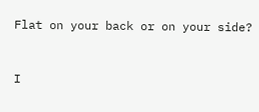Flat on your back or on your side?


I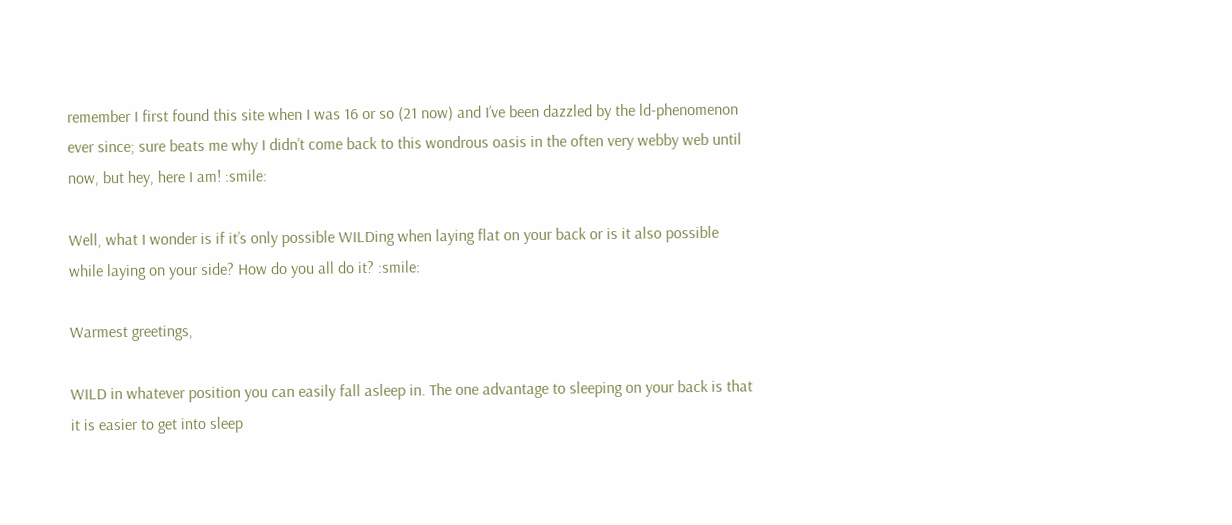remember I first found this site when I was 16 or so (21 now) and I’ve been dazzled by the ld-phenomenon ever since; sure beats me why I didn’t come back to this wondrous oasis in the often very webby web until now, but hey, here I am! :smile:

Well, what I wonder is if it’s only possible WILDing when laying flat on your back or is it also possible while laying on your side? How do you all do it? :smile:

Warmest greetings,

WILD in whatever position you can easily fall asleep in. The one advantage to sleeping on your back is that it is easier to get into sleep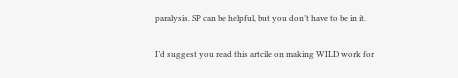paralysis. SP can be helpful, but you don’t have to be in it.

I’d suggest you read this artcile on making WILD work for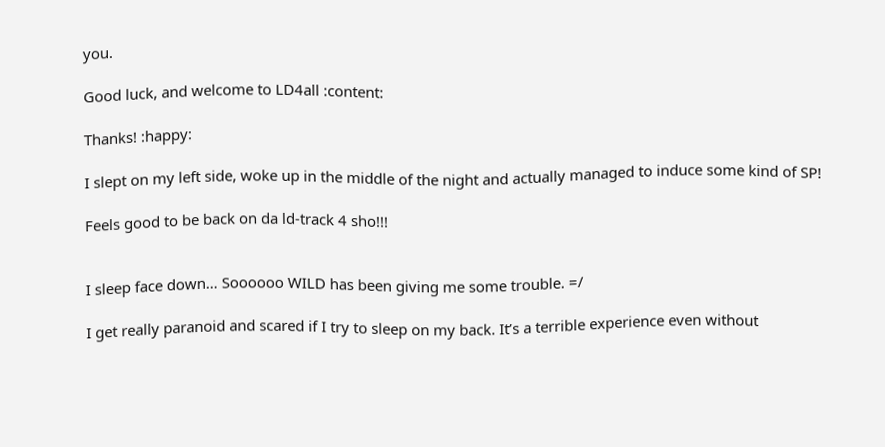you.

Good luck, and welcome to LD4all :content:

Thanks! :happy:

I slept on my left side, woke up in the middle of the night and actually managed to induce some kind of SP!

Feels good to be back on da ld-track 4 sho!!!


I sleep face down… Soooooo WILD has been giving me some trouble. =/

I get really paranoid and scared if I try to sleep on my back. It’s a terrible experience even without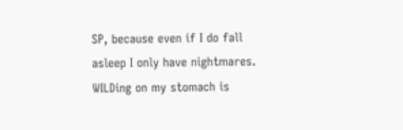SP, because even if I do fall asleep I only have nightmares. WILDing on my stomach is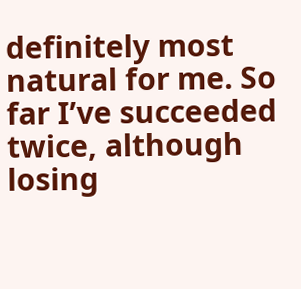definitely most natural for me. So far I’ve succeeded twice, although losing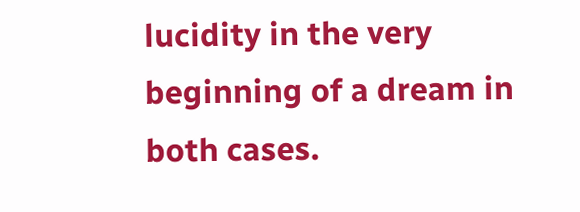lucidity in the very beginning of a dream in both cases.